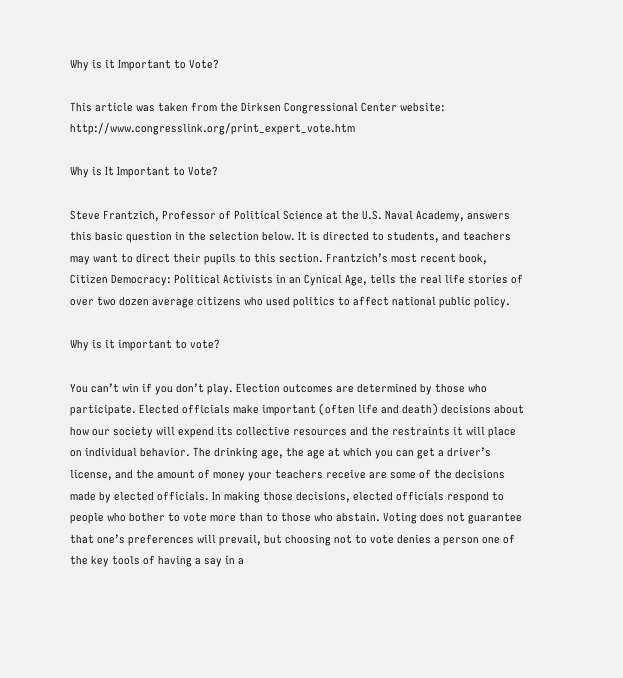Why is it Important to Vote?

This article was taken from the Dirksen Congressional Center website:  http://www.congresslink.org/print_expert_vote.htm

Why is It Important to Vote?

Steve Frantzich, Professor of Political Science at the U.S. Naval Academy, answers this basic question in the selection below. It is directed to students, and teachers may want to direct their pupils to this section. Frantzich’s most recent book, Citizen Democracy: Political Activists in an Cynical Age, tells the real life stories of over two dozen average citizens who used politics to affect national public policy.

Why is it important to vote?

You can’t win if you don’t play. Election outcomes are determined by those who participate. Elected officials make important (often life and death) decisions about how our society will expend its collective resources and the restraints it will place on individual behavior. The drinking age, the age at which you can get a driver’s license, and the amount of money your teachers receive are some of the decisions made by elected officials. In making those decisions, elected officials respond to people who bother to vote more than to those who abstain. Voting does not guarantee that one’s preferences will prevail, but choosing not to vote denies a person one of the key tools of having a say in a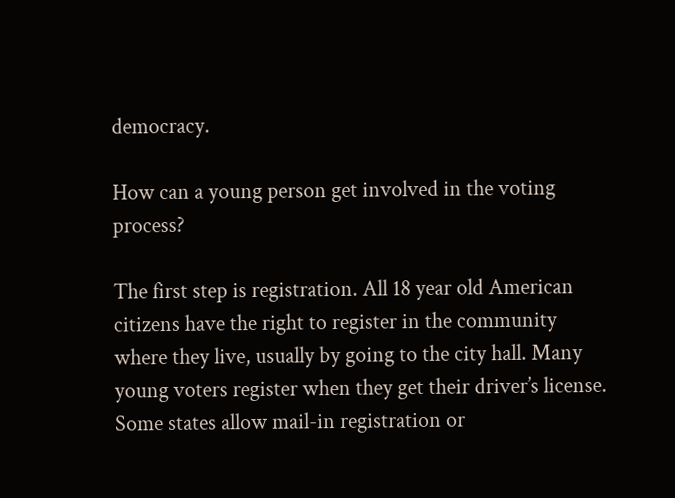democracy.

How can a young person get involved in the voting process?

The first step is registration. All 18 year old American citizens have the right to register in the community where they live, usually by going to the city hall. Many young voters register when they get their driver’s license. Some states allow mail-in registration or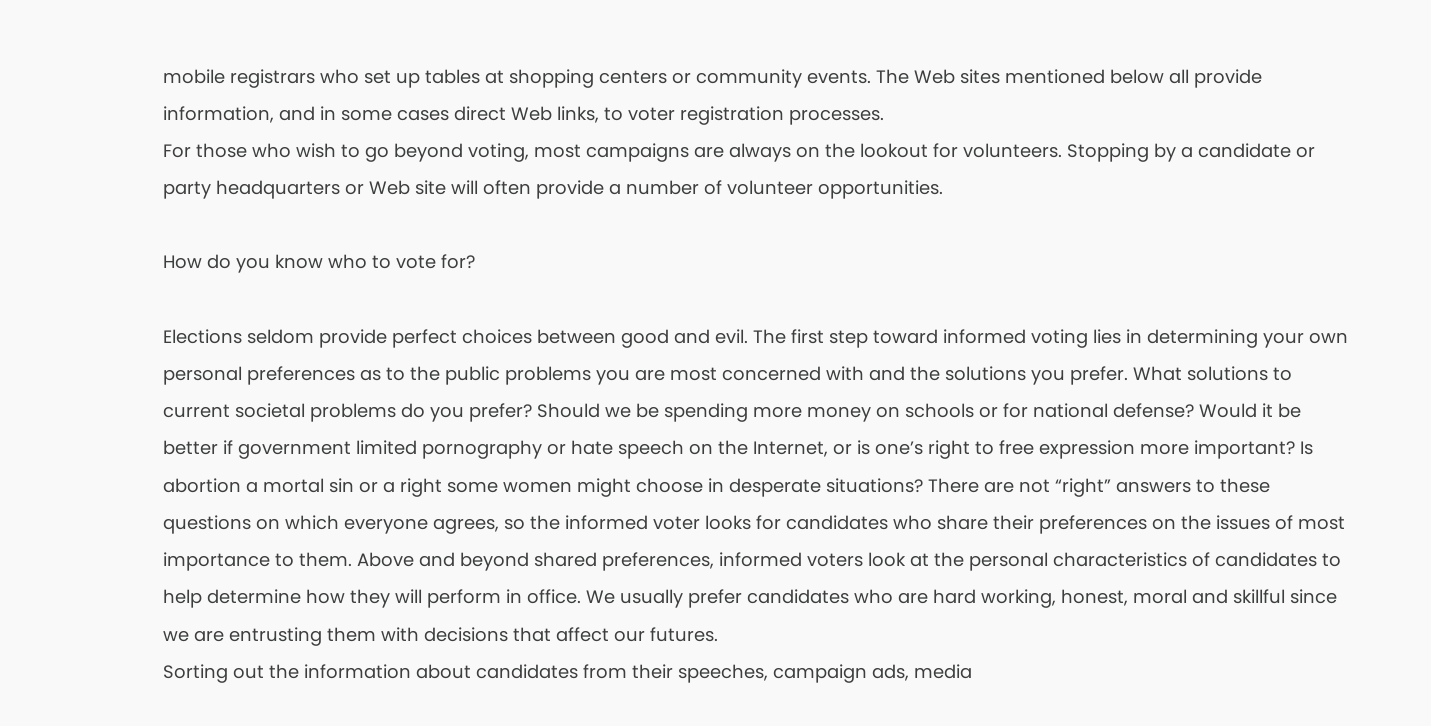mobile registrars who set up tables at shopping centers or community events. The Web sites mentioned below all provide information, and in some cases direct Web links, to voter registration processes.
For those who wish to go beyond voting, most campaigns are always on the lookout for volunteers. Stopping by a candidate or party headquarters or Web site will often provide a number of volunteer opportunities.

How do you know who to vote for?

Elections seldom provide perfect choices between good and evil. The first step toward informed voting lies in determining your own personal preferences as to the public problems you are most concerned with and the solutions you prefer. What solutions to current societal problems do you prefer? Should we be spending more money on schools or for national defense? Would it be better if government limited pornography or hate speech on the Internet, or is one’s right to free expression more important? Is abortion a mortal sin or a right some women might choose in desperate situations? There are not “right” answers to these questions on which everyone agrees, so the informed voter looks for candidates who share their preferences on the issues of most importance to them. Above and beyond shared preferences, informed voters look at the personal characteristics of candidates to help determine how they will perform in office. We usually prefer candidates who are hard working, honest, moral and skillful since we are entrusting them with decisions that affect our futures.
Sorting out the information about candidates from their speeches, campaign ads, media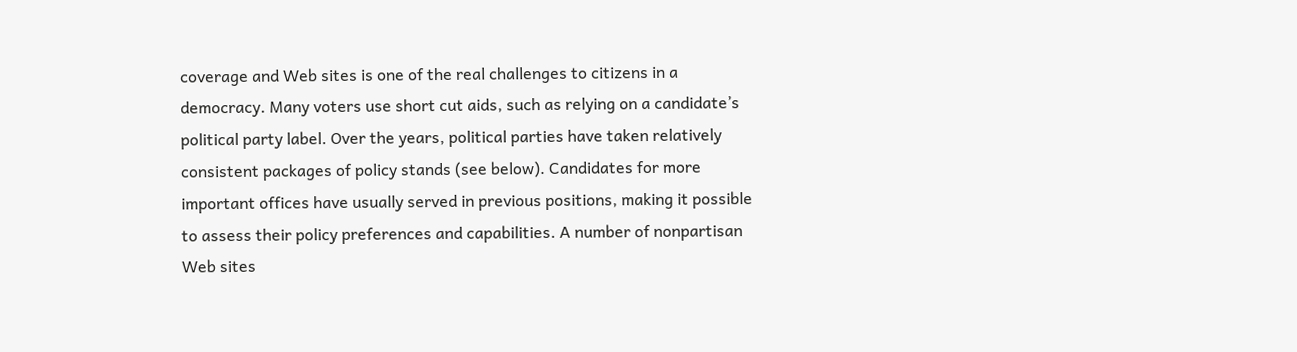coverage and Web sites is one of the real challenges to citizens in a democracy. Many voters use short cut aids, such as relying on a candidate’s political party label. Over the years, political parties have taken relatively consistent packages of policy stands (see below). Candidates for more important offices have usually served in previous positions, making it possible to assess their policy preferences and capabilities. A number of nonpartisan Web sites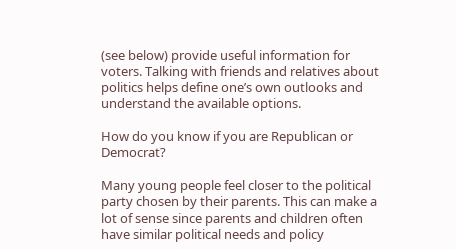(see below) provide useful information for voters. Talking with friends and relatives about politics helps define one’s own outlooks and understand the available options.

How do you know if you are Republican or Democrat?

Many young people feel closer to the political party chosen by their parents. This can make a lot of sense since parents and children often have similar political needs and policy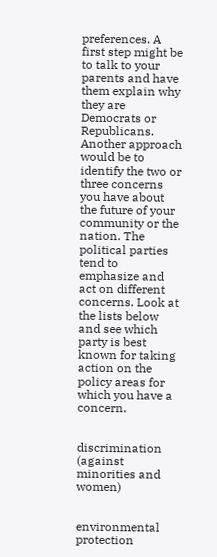preferences. A first step might be to talk to your parents and have them explain why they are Democrats or Republicans. Another approach would be to identify the two or three concerns you have about the future of your community or the nation. The political parties tend to emphasize and act on different concerns. Look at the lists below and see which party is best known for taking action on the policy areas for which you have a concern.


discrimination (against minorities and women)


environmental protection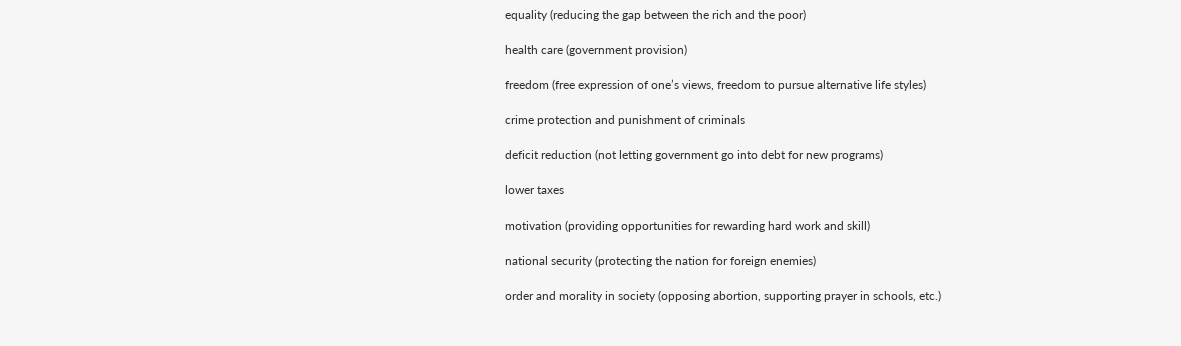equality (reducing the gap between the rich and the poor)

health care (government provision)

freedom (free expression of one’s views, freedom to pursue alternative life styles)

crime protection and punishment of criminals

deficit reduction (not letting government go into debt for new programs)

lower taxes

motivation (providing opportunities for rewarding hard work and skill)

national security (protecting the nation for foreign enemies)

order and morality in society (opposing abortion, supporting prayer in schools, etc.)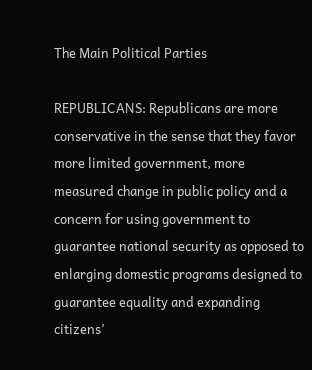The Main Political Parties

REPUBLICANS: Republicans are more conservative in the sense that they favor more limited government, more measured change in public policy and a concern for using government to guarantee national security as opposed to enlarging domestic programs designed to guarantee equality and expanding citizens’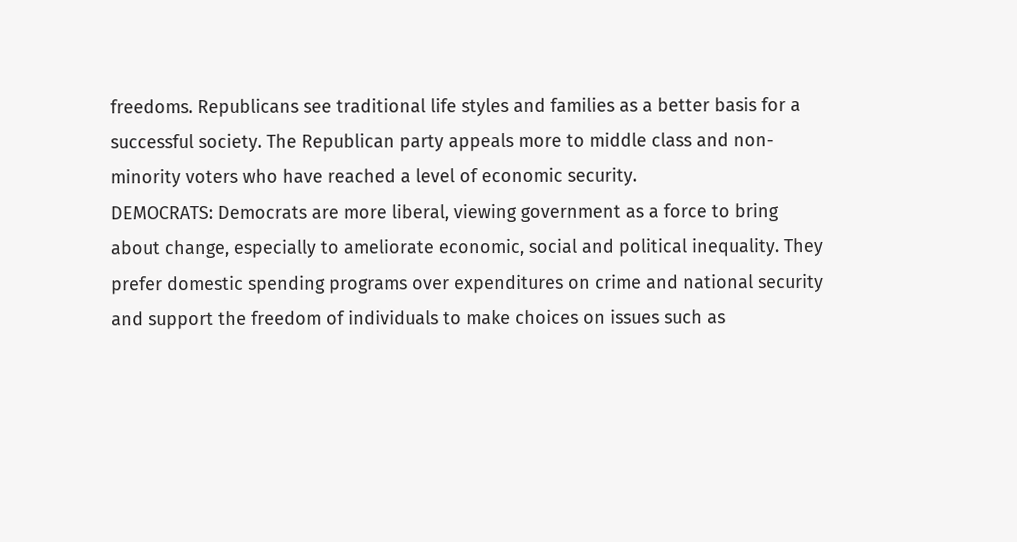freedoms. Republicans see traditional life styles and families as a better basis for a successful society. The Republican party appeals more to middle class and non-minority voters who have reached a level of economic security.
DEMOCRATS: Democrats are more liberal, viewing government as a force to bring about change, especially to ameliorate economic, social and political inequality. They prefer domestic spending programs over expenditures on crime and national security and support the freedom of individuals to make choices on issues such as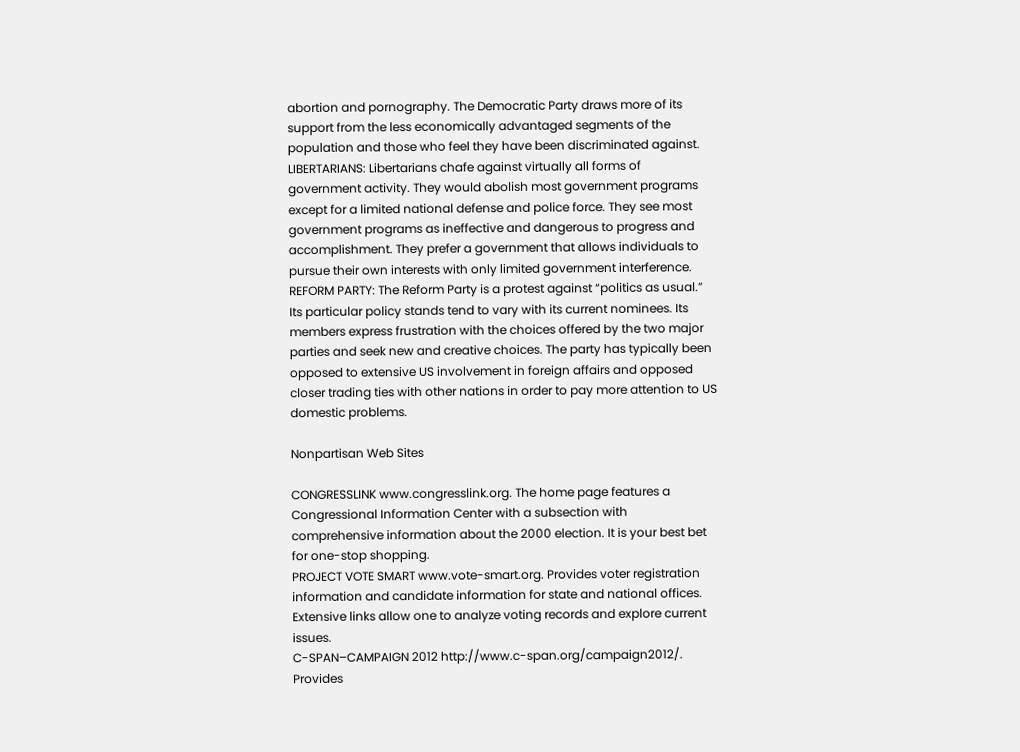abortion and pornography. The Democratic Party draws more of its support from the less economically advantaged segments of the population and those who feel they have been discriminated against.
LIBERTARIANS: Libertarians chafe against virtually all forms of government activity. They would abolish most government programs except for a limited national defense and police force. They see most government programs as ineffective and dangerous to progress and accomplishment. They prefer a government that allows individuals to pursue their own interests with only limited government interference.
REFORM PARTY: The Reform Party is a protest against “politics as usual.” Its particular policy stands tend to vary with its current nominees. Its members express frustration with the choices offered by the two major parties and seek new and creative choices. The party has typically been opposed to extensive US involvement in foreign affairs and opposed closer trading ties with other nations in order to pay more attention to US domestic problems.

Nonpartisan Web Sites

CONGRESSLINK www.congresslink.org. The home page features a Congressional Information Center with a subsection with comprehensive information about the 2000 election. It is your best bet for one-stop shopping.
PROJECT VOTE SMART www.vote-smart.org. Provides voter registration information and candidate information for state and national offices. Extensive links allow one to analyze voting records and explore current issues.
C-SPAN–CAMPAIGN 2012 http://www.c-span.org/campaign2012/. Provides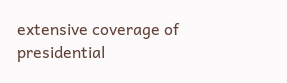extensive coverage of presidential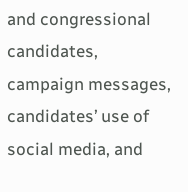and congressional candidates, campaign messages, candidates’ use of social media, and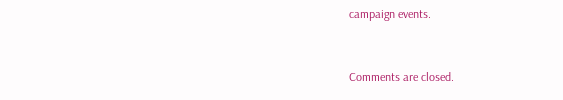campaign events.


Comments are closed.